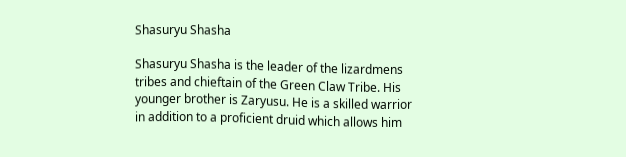Shasuryu Shasha

Shasuryu Shasha is the leader of the lizardmens tribes and chieftain of the Green Claw Tribe. His younger brother is Zaryusu. He is a skilled warrior in addition to a proficient druid which allows him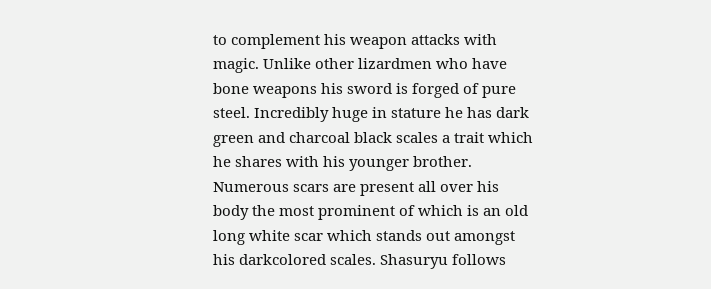to complement his weapon attacks with magic. Unlike other lizardmen who have bone weapons his sword is forged of pure steel. Incredibly huge in stature he has dark green and charcoal black scales a trait which he shares with his younger brother. Numerous scars are present all over his body the most prominent of which is an old long white scar which stands out amongst his darkcolored scales. Shasuryu follows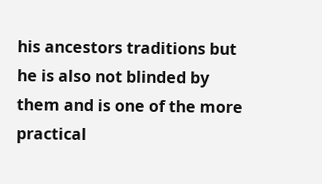his ancestors traditions but he is also not blinded by them and is one of the more practical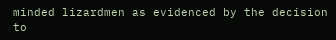minded lizardmen as evidenced by the decision to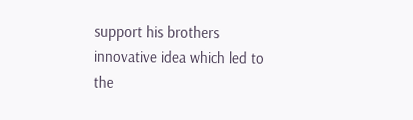support his brothers innovative idea which led to the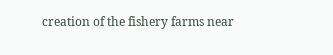creation of the fishery farms near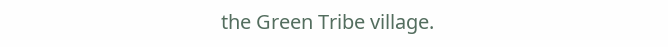the Green Tribe village.